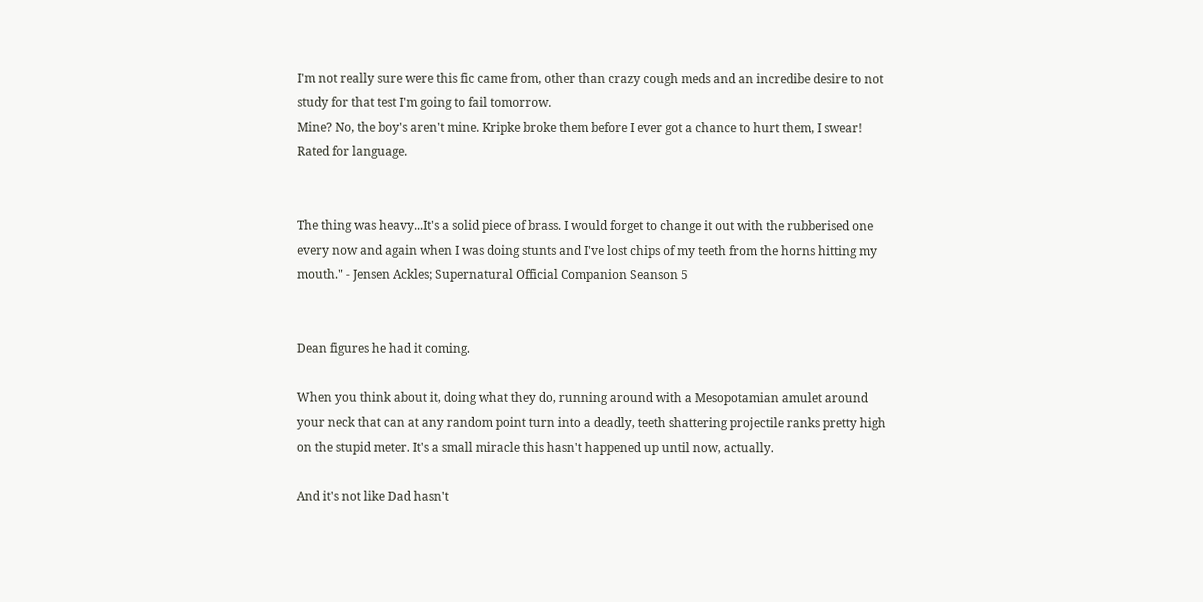I'm not really sure were this fic came from, other than crazy cough meds and an incredibe desire to not study for that test I'm going to fail tomorrow.
Mine? No, the boy's aren't mine. Kripke broke them before I ever got a chance to hurt them, I swear!
Rated for language.


The thing was heavy...It's a solid piece of brass. I would forget to change it out with the rubberised one every now and again when I was doing stunts and I've lost chips of my teeth from the horns hitting my mouth." - Jensen Ackles; Supernatural Official Companion Seanson 5


Dean figures he had it coming.

When you think about it, doing what they do, running around with a Mesopotamian amulet around your neck that can at any random point turn into a deadly, teeth shattering projectile ranks pretty high on the stupid meter. It's a small miracle this hasn't happened up until now, actually.

And it's not like Dad hasn't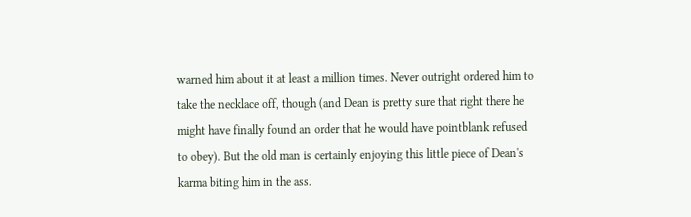warned him about it at least a million times. Never outright ordered him to take the necklace off, though (and Dean is pretty sure that right there he might have finally found an order that he would have pointblank refused to obey). But the old man is certainly enjoying this little piece of Dean's karma biting him in the ass.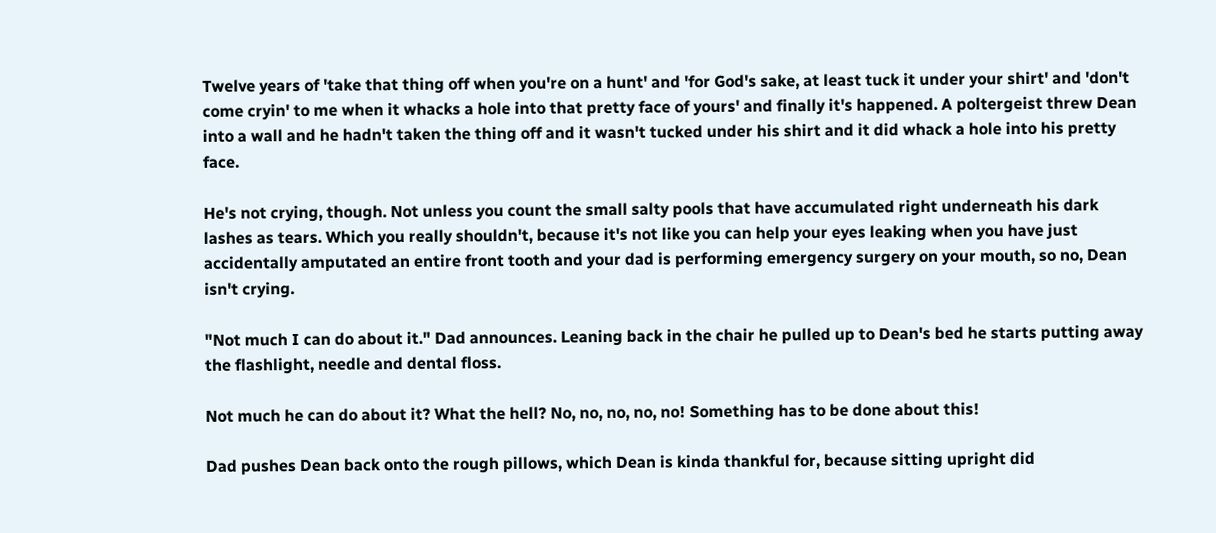Twelve years of 'take that thing off when you're on a hunt' and 'for God's sake, at least tuck it under your shirt' and 'don't come cryin' to me when it whacks a hole into that pretty face of yours' and finally it's happened. A poltergeist threw Dean into a wall and he hadn't taken the thing off and it wasn't tucked under his shirt and it did whack a hole into his pretty face.

He's not crying, though. Not unless you count the small salty pools that have accumulated right underneath his dark lashes as tears. Which you really shouldn't, because it's not like you can help your eyes leaking when you have just accidentally amputated an entire front tooth and your dad is performing emergency surgery on your mouth, so no, Dean isn't crying.

"Not much I can do about it." Dad announces. Leaning back in the chair he pulled up to Dean's bed he starts putting away the flashlight, needle and dental floss.

Not much he can do about it? What the hell? No, no, no, no, no! Something has to be done about this!

Dad pushes Dean back onto the rough pillows, which Dean is kinda thankful for, because sitting upright did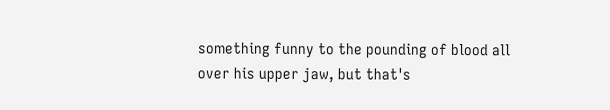something funny to the pounding of blood all over his upper jaw, but that's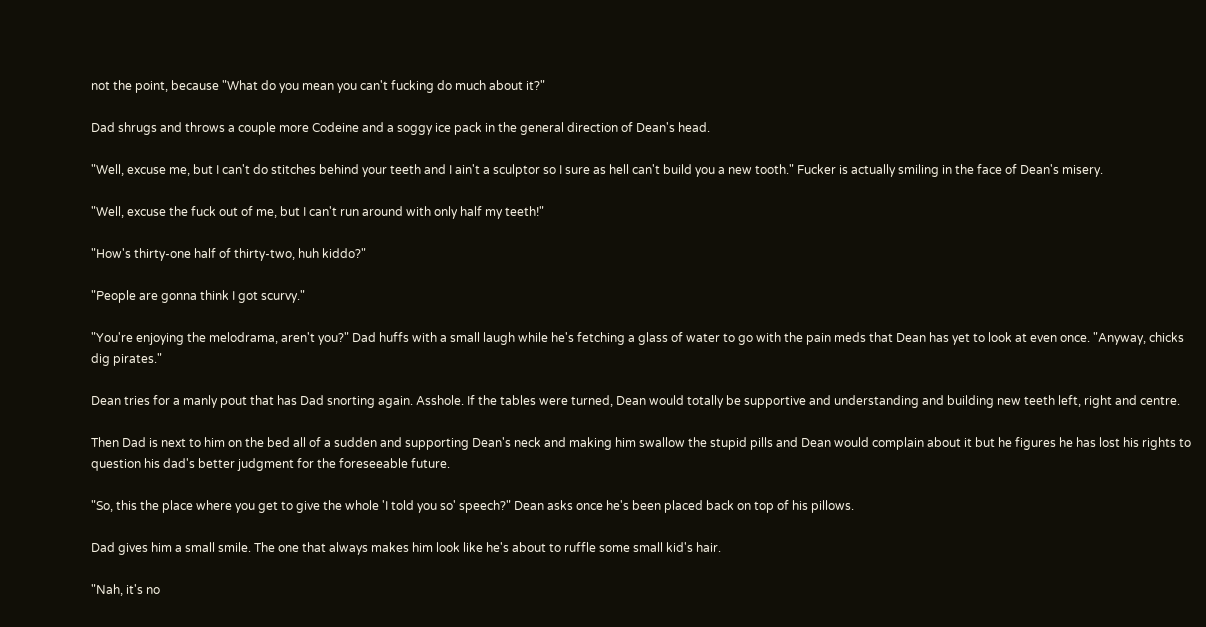not the point, because "What do you mean you can't fucking do much about it?"

Dad shrugs and throws a couple more Codeine and a soggy ice pack in the general direction of Dean's head.

"Well, excuse me, but I can't do stitches behind your teeth and I ain't a sculptor so I sure as hell can't build you a new tooth." Fucker is actually smiling in the face of Dean's misery.

"Well, excuse the fuck out of me, but I can't run around with only half my teeth!"

"How's thirty-one half of thirty-two, huh kiddo?"

"People are gonna think I got scurvy."

"You're enjoying the melodrama, aren't you?" Dad huffs with a small laugh while he's fetching a glass of water to go with the pain meds that Dean has yet to look at even once. "Anyway, chicks dig pirates."

Dean tries for a manly pout that has Dad snorting again. Asshole. If the tables were turned, Dean would totally be supportive and understanding and building new teeth left, right and centre.

Then Dad is next to him on the bed all of a sudden and supporting Dean's neck and making him swallow the stupid pills and Dean would complain about it but he figures he has lost his rights to question his dad's better judgment for the foreseeable future.

"So, this the place where you get to give the whole 'I told you so' speech?" Dean asks once he's been placed back on top of his pillows.

Dad gives him a small smile. The one that always makes him look like he's about to ruffle some small kid's hair.

"Nah, it's no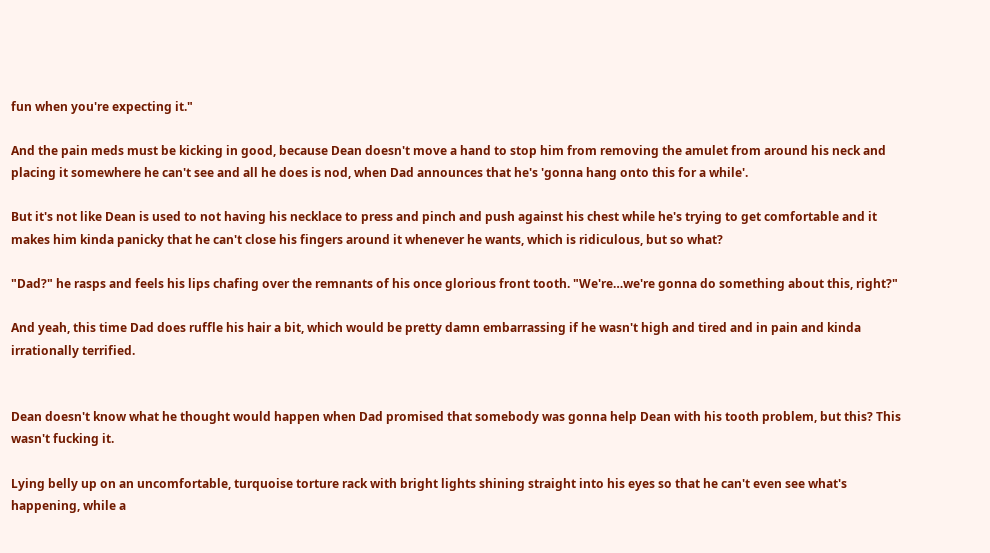fun when you're expecting it."

And the pain meds must be kicking in good, because Dean doesn't move a hand to stop him from removing the amulet from around his neck and placing it somewhere he can't see and all he does is nod, when Dad announces that he's 'gonna hang onto this for a while'.

But it's not like Dean is used to not having his necklace to press and pinch and push against his chest while he's trying to get comfortable and it makes him kinda panicky that he can't close his fingers around it whenever he wants, which is ridiculous, but so what?

"Dad?" he rasps and feels his lips chafing over the remnants of his once glorious front tooth. "We're…we're gonna do something about this, right?"

And yeah, this time Dad does ruffle his hair a bit, which would be pretty damn embarrassing if he wasn't high and tired and in pain and kinda irrationally terrified.


Dean doesn't know what he thought would happen when Dad promised that somebody was gonna help Dean with his tooth problem, but this? This wasn't fucking it.

Lying belly up on an uncomfortable, turquoise torture rack with bright lights shining straight into his eyes so that he can't even see what's happening, while a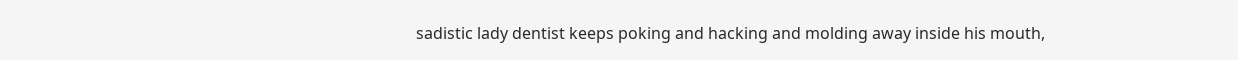sadistic lady dentist keeps poking and hacking and molding away inside his mouth,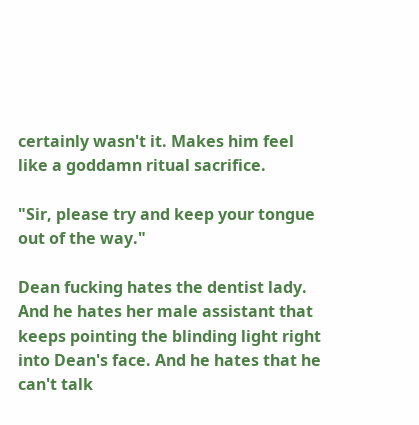certainly wasn't it. Makes him feel like a goddamn ritual sacrifice.

"Sir, please try and keep your tongue out of the way."

Dean fucking hates the dentist lady. And he hates her male assistant that keeps pointing the blinding light right into Dean's face. And he hates that he can't talk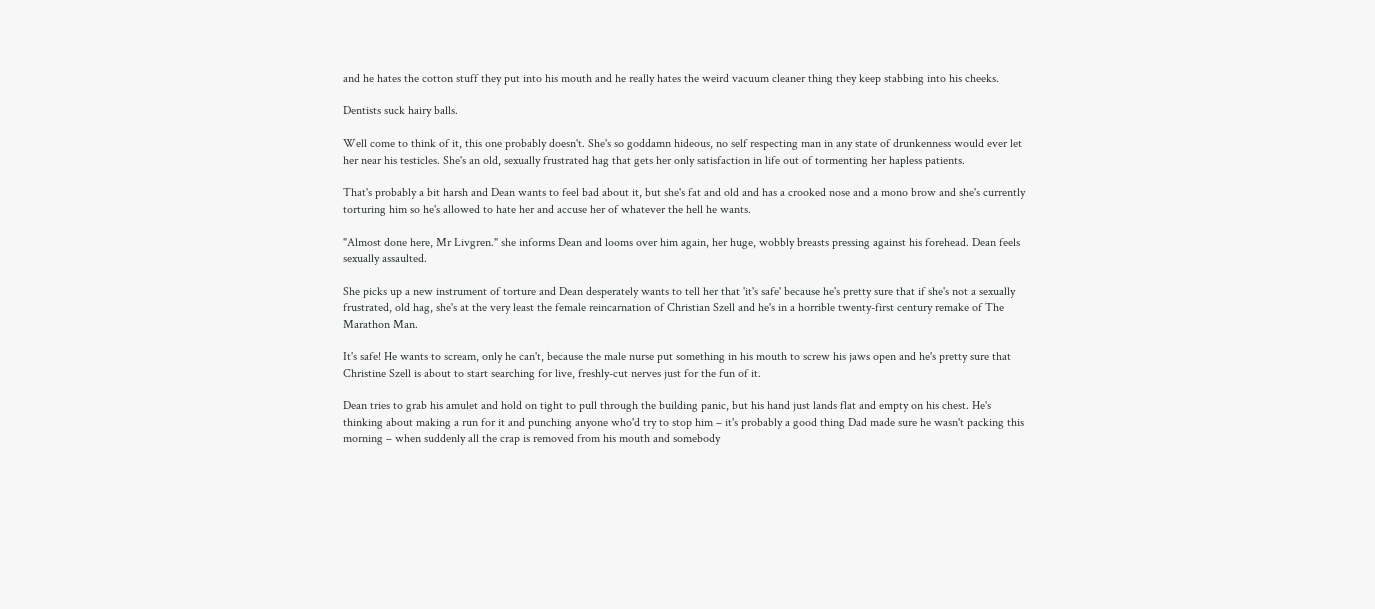and he hates the cotton stuff they put into his mouth and he really hates the weird vacuum cleaner thing they keep stabbing into his cheeks.

Dentists suck hairy balls.

Well come to think of it, this one probably doesn't. She's so goddamn hideous, no self respecting man in any state of drunkenness would ever let her near his testicles. She's an old, sexually frustrated hag that gets her only satisfaction in life out of tormenting her hapless patients.

That's probably a bit harsh and Dean wants to feel bad about it, but she's fat and old and has a crooked nose and a mono brow and she's currently torturing him so he's allowed to hate her and accuse her of whatever the hell he wants.

"Almost done here, Mr Livgren." she informs Dean and looms over him again, her huge, wobbly breasts pressing against his forehead. Dean feels sexually assaulted.

She picks up a new instrument of torture and Dean desperately wants to tell her that 'it's safe' because he's pretty sure that if she's not a sexually frustrated, old hag, she's at the very least the female reincarnation of Christian Szell and he's in a horrible twenty-first century remake of The Marathon Man.

It's safe! He wants to scream, only he can't, because the male nurse put something in his mouth to screw his jaws open and he's pretty sure that Christine Szell is about to start searching for live, freshly-cut nerves just for the fun of it.

Dean tries to grab his amulet and hold on tight to pull through the building panic, but his hand just lands flat and empty on his chest. He's thinking about making a run for it and punching anyone who'd try to stop him – it's probably a good thing Dad made sure he wasn't packing this morning – when suddenly all the crap is removed from his mouth and somebody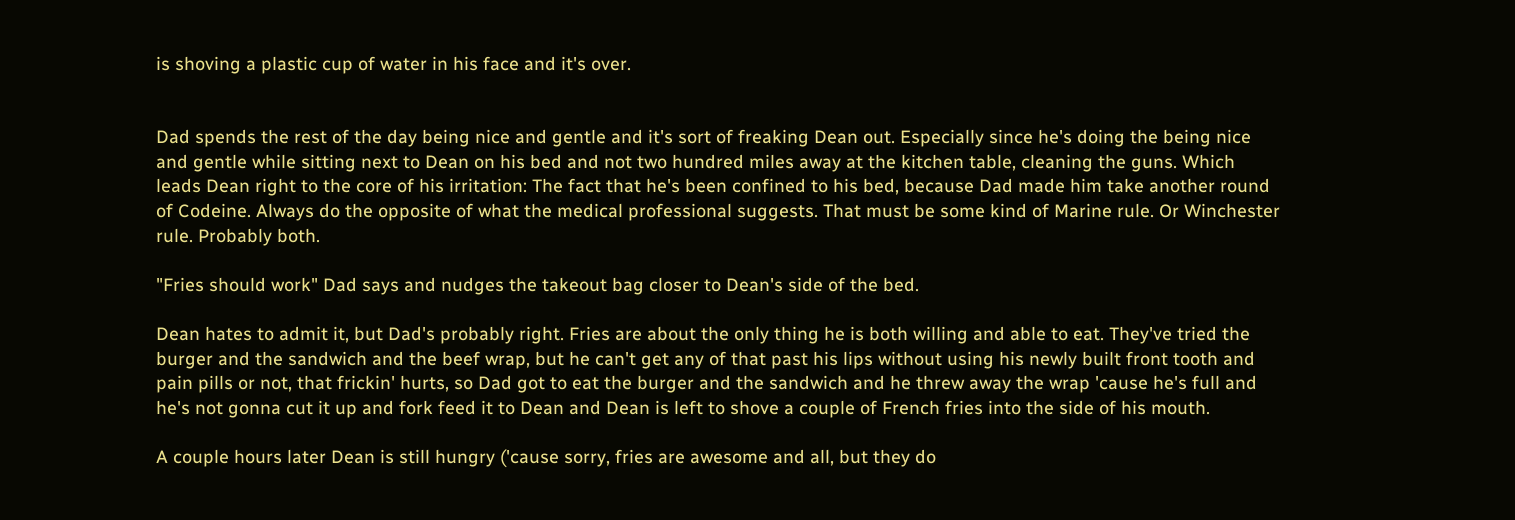is shoving a plastic cup of water in his face and it's over.


Dad spends the rest of the day being nice and gentle and it's sort of freaking Dean out. Especially since he's doing the being nice and gentle while sitting next to Dean on his bed and not two hundred miles away at the kitchen table, cleaning the guns. Which leads Dean right to the core of his irritation: The fact that he's been confined to his bed, because Dad made him take another round of Codeine. Always do the opposite of what the medical professional suggests. That must be some kind of Marine rule. Or Winchester rule. Probably both.

"Fries should work" Dad says and nudges the takeout bag closer to Dean's side of the bed.

Dean hates to admit it, but Dad's probably right. Fries are about the only thing he is both willing and able to eat. They've tried the burger and the sandwich and the beef wrap, but he can't get any of that past his lips without using his newly built front tooth and pain pills or not, that frickin' hurts, so Dad got to eat the burger and the sandwich and he threw away the wrap 'cause he's full and he's not gonna cut it up and fork feed it to Dean and Dean is left to shove a couple of French fries into the side of his mouth.

A couple hours later Dean is still hungry ('cause sorry, fries are awesome and all, but they do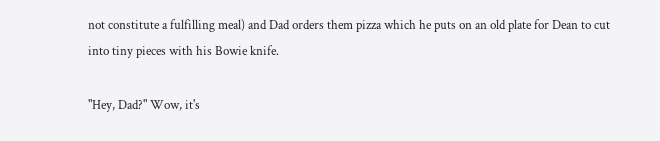not constitute a fulfilling meal) and Dad orders them pizza which he puts on an old plate for Dean to cut into tiny pieces with his Bowie knife.

"Hey, Dad?" Wow, it's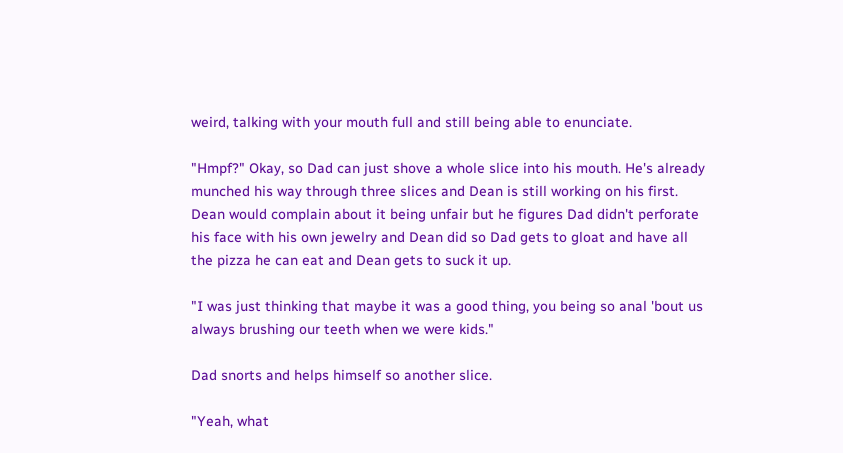weird, talking with your mouth full and still being able to enunciate.

"Hmpf?" Okay, so Dad can just shove a whole slice into his mouth. He's already munched his way through three slices and Dean is still working on his first. Dean would complain about it being unfair but he figures Dad didn't perforate his face with his own jewelry and Dean did so Dad gets to gloat and have all the pizza he can eat and Dean gets to suck it up.

"I was just thinking that maybe it was a good thing, you being so anal 'bout us always brushing our teeth when we were kids."

Dad snorts and helps himself so another slice.

"Yeah, what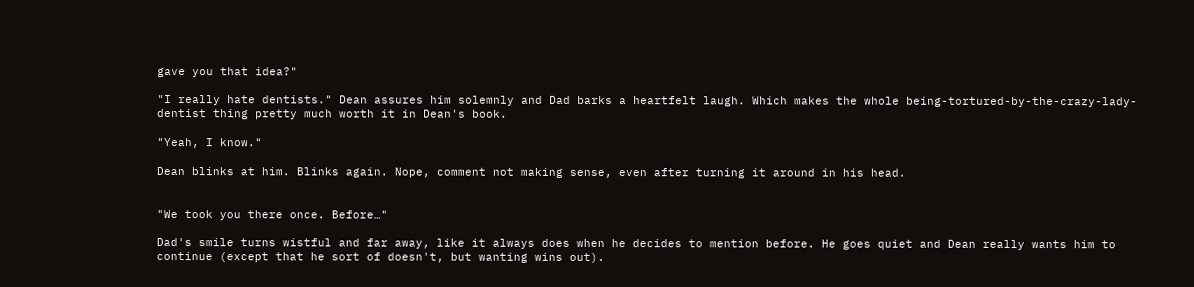gave you that idea?"

"I really hate dentists." Dean assures him solemnly and Dad barks a heartfelt laugh. Which makes the whole being-tortured-by-the-crazy-lady-dentist thing pretty much worth it in Dean's book.

"Yeah, I know."

Dean blinks at him. Blinks again. Nope, comment not making sense, even after turning it around in his head.


"We took you there once. Before…"

Dad's smile turns wistful and far away, like it always does when he decides to mention before. He goes quiet and Dean really wants him to continue (except that he sort of doesn't, but wanting wins out).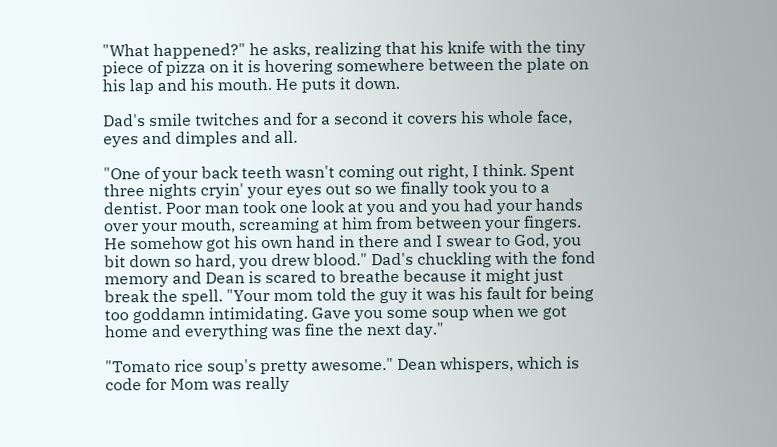"What happened?" he asks, realizing that his knife with the tiny piece of pizza on it is hovering somewhere between the plate on his lap and his mouth. He puts it down.

Dad's smile twitches and for a second it covers his whole face, eyes and dimples and all.

"One of your back teeth wasn't coming out right, I think. Spent three nights cryin' your eyes out so we finally took you to a dentist. Poor man took one look at you and you had your hands over your mouth, screaming at him from between your fingers. He somehow got his own hand in there and I swear to God, you bit down so hard, you drew blood." Dad's chuckling with the fond memory and Dean is scared to breathe because it might just break the spell. "Your mom told the guy it was his fault for being too goddamn intimidating. Gave you some soup when we got home and everything was fine the next day."

"Tomato rice soup's pretty awesome." Dean whispers, which is code for Mom was really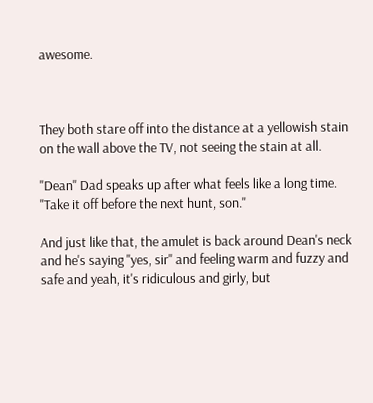awesome.



They both stare off into the distance at a yellowish stain on the wall above the TV, not seeing the stain at all.

"Dean" Dad speaks up after what feels like a long time. "Take it off before the next hunt, son."

And just like that, the amulet is back around Dean's neck and he's saying "yes, sir" and feeling warm and fuzzy and safe and yeah, it's ridiculous and girly, but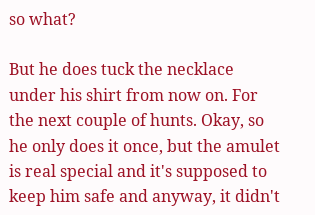so what?

But he does tuck the necklace under his shirt from now on. For the next couple of hunts. Okay, so he only does it once, but the amulet is real special and it's supposed to keep him safe and anyway, it didn't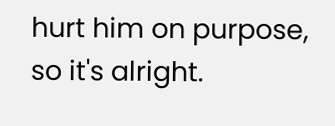hurt him on purpose, so it's alright.